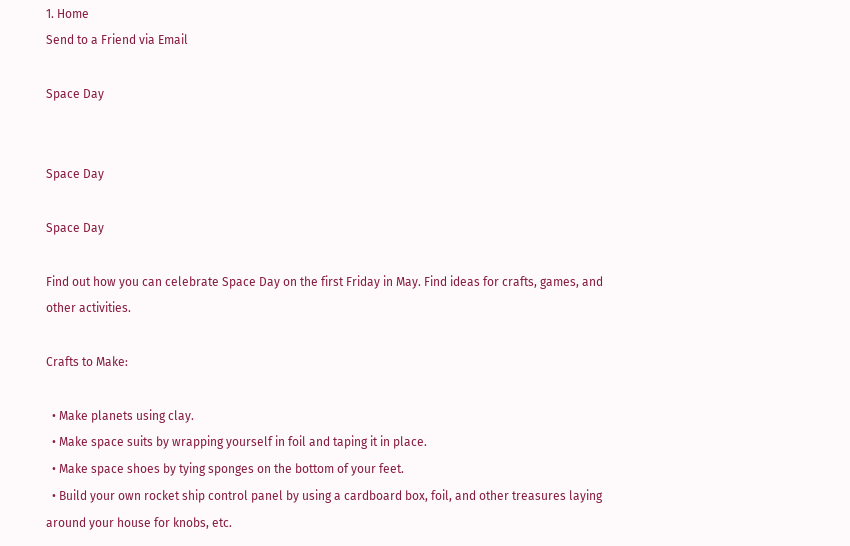1. Home
Send to a Friend via Email

Space Day


Space Day

Space Day

Find out how you can celebrate Space Day on the first Friday in May. Find ideas for crafts, games, and other activities.

Crafts to Make:

  • Make planets using clay.
  • Make space suits by wrapping yourself in foil and taping it in place.
  • Make space shoes by tying sponges on the bottom of your feet.
  • Build your own rocket ship control panel by using a cardboard box, foil, and other treasures laying around your house for knobs, etc.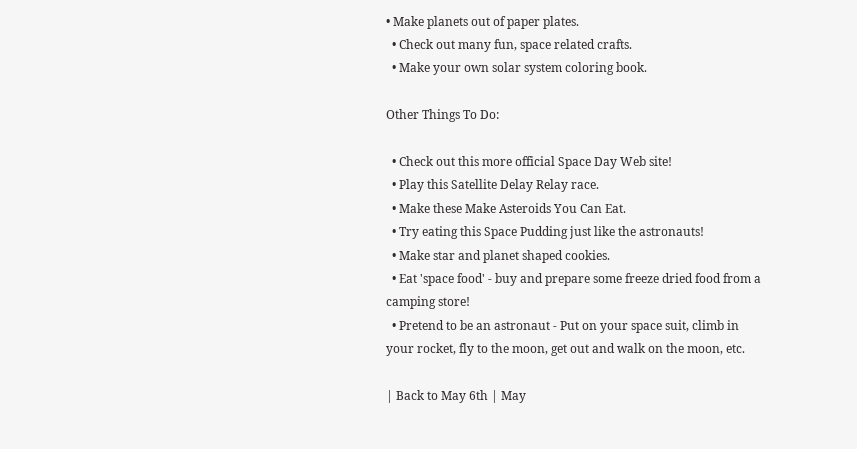• Make planets out of paper plates.
  • Check out many fun, space related crafts.
  • Make your own solar system coloring book.

Other Things To Do:

  • Check out this more official Space Day Web site!
  • Play this Satellite Delay Relay race.
  • Make these Make Asteroids You Can Eat.
  • Try eating this Space Pudding just like the astronauts!
  • Make star and planet shaped cookies.
  • Eat 'space food' - buy and prepare some freeze dried food from a camping store!
  • Pretend to be an astronaut - Put on your space suit, climb in your rocket, fly to the moon, get out and walk on the moon, etc.

| Back to May 6th | May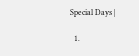Special Days |

  1.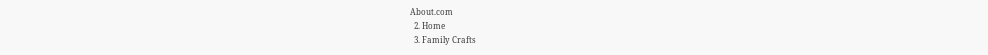About.com
  2. Home
  3. Family Crafts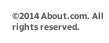©2014 About.com. All rights reserved.